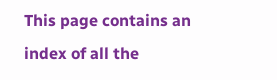This page contains an index of all the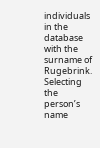individuals in the database with the surname of Rugebrink. Selecting the person’s name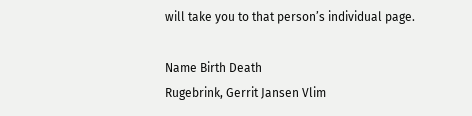will take you to that person’s individual page.

Name Birth Death
Rugebrink, Gerrit Jansen Vlim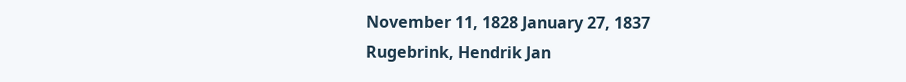November 11, 1828 January 27, 1837
Rugebrink, Hendrik Jan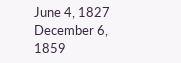June 4, 1827 December 6, 1859